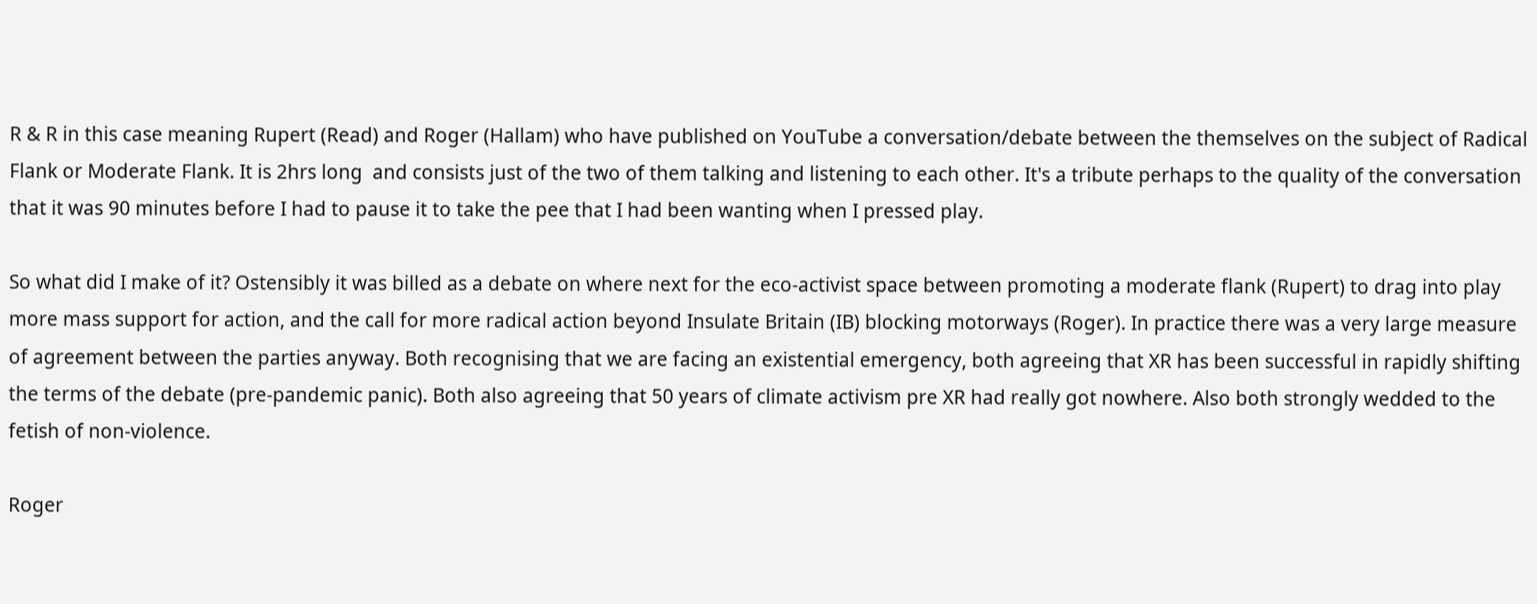R & R in this case meaning Rupert (Read) and Roger (Hallam) who have published on YouTube a conversation/debate between the themselves on the subject of Radical Flank or Moderate Flank. It is 2hrs long  and consists just of the two of them talking and listening to each other. It's a tribute perhaps to the quality of the conversation that it was 90 minutes before I had to pause it to take the pee that I had been wanting when I pressed play.

So what did I make of it? Ostensibly it was billed as a debate on where next for the eco-activist space between promoting a moderate flank (Rupert) to drag into play more mass support for action, and the call for more radical action beyond Insulate Britain (IB) blocking motorways (Roger). In practice there was a very large measure of agreement between the parties anyway. Both recognising that we are facing an existential emergency, both agreeing that XR has been successful in rapidly shifting the terms of the debate (pre-pandemic panic). Both also agreeing that 50 years of climate activism pre XR had really got nowhere. Also both strongly wedded to the fetish of non-violence.

Roger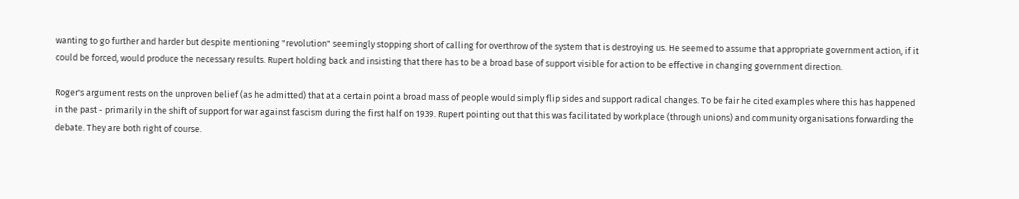wanting to go further and harder but despite mentioning "revolution" seemingly stopping short of calling for overthrow of the system that is destroying us. He seemed to assume that appropriate government action, if it could be forced, would produce the necessary results. Rupert holding back and insisting that there has to be a broad base of support visible for action to be effective in changing government direction.

Roger's argument rests on the unproven belief (as he admitted) that at a certain point a broad mass of people would simply flip sides and support radical changes. To be fair he cited examples where this has happened in the past - primarily in the shift of support for war against fascism during the first half on 1939. Rupert pointing out that this was facilitated by workplace (through unions) and community organisations forwarding the debate. They are both right of course.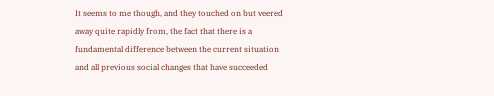It seems to me though, and they touched on but veered away quite rapidly from, the fact that there is a fundamental difference between the current situation and all previous social changes that have succeeded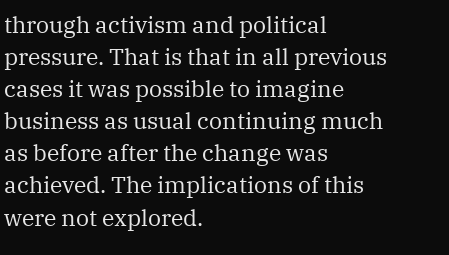through activism and political pressure. That is that in all previous cases it was possible to imagine business as usual continuing much as before after the change was achieved. The implications of this were not explored.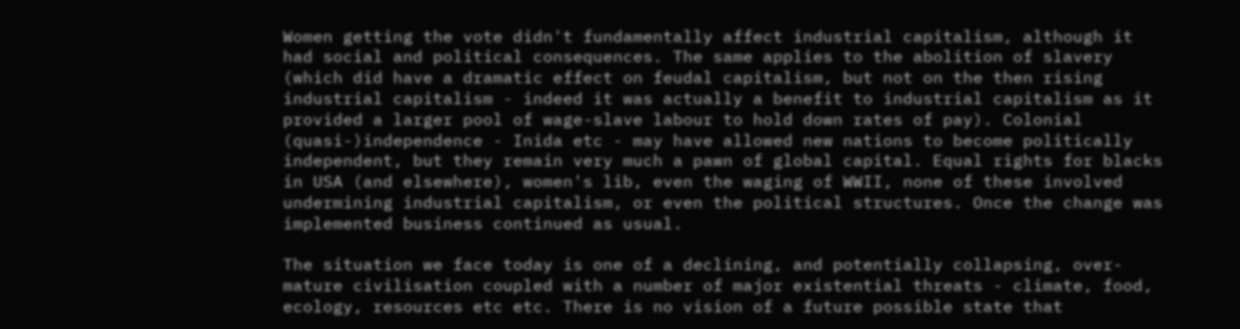Women getting the vote didn't fundamentally affect industrial capitalism, although it had social and political consequences. The same applies to the abolition of slavery (which did have a dramatic effect on feudal capitalism, but not on the then rising industrial capitalism - indeed it was actually a benefit to industrial capitalism as it provided a larger pool of wage-slave labour to hold down rates of pay). Colonial (quasi-)independence - Inida etc - may have allowed new nations to become politically independent, but they remain very much a pawn of global capital. Equal rights for blacks in USA (and elsewhere), women's lib, even the waging of WWII, none of these involved undermining industrial capitalism, or even the political structures. Once the change was implemented business continued as usual.

The situation we face today is one of a declining, and potentially collapsing, over-mature civilisation coupled with a number of major existential threats - climate, food, ecology, resources etc etc. There is no vision of a future possible state that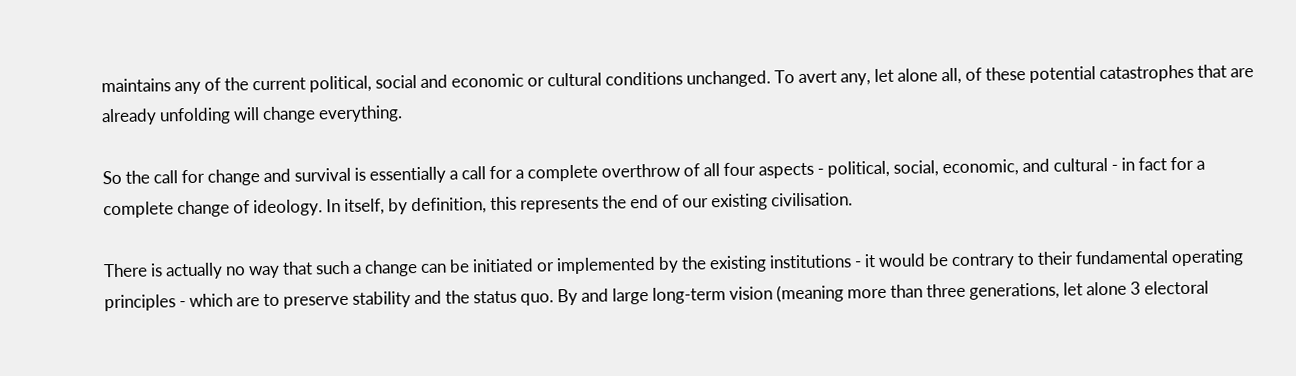maintains any of the current political, social and economic or cultural conditions unchanged. To avert any, let alone all, of these potential catastrophes that are already unfolding will change everything.

So the call for change and survival is essentially a call for a complete overthrow of all four aspects - political, social, economic, and cultural - in fact for a complete change of ideology. In itself, by definition, this represents the end of our existing civilisation.

There is actually no way that such a change can be initiated or implemented by the existing institutions - it would be contrary to their fundamental operating principles - which are to preserve stability and the status quo. By and large long-term vision (meaning more than three generations, let alone 3 electoral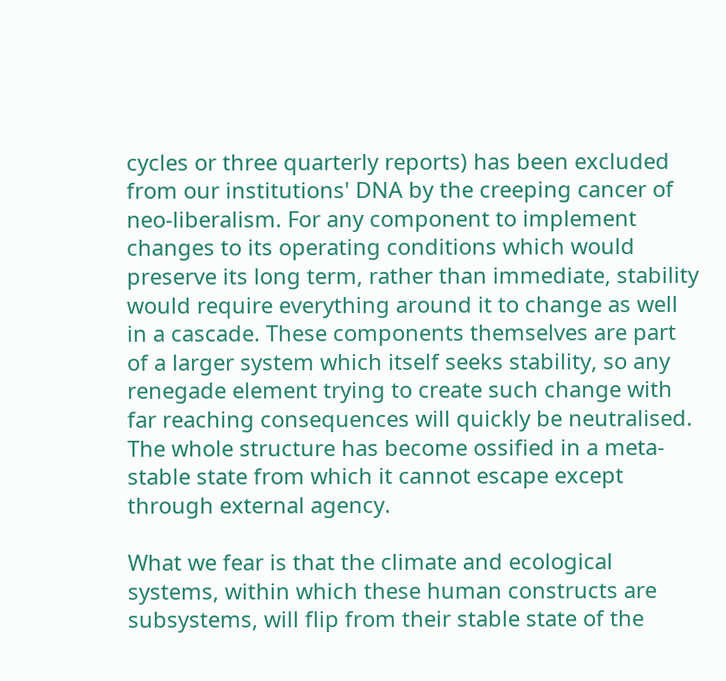cycles or three quarterly reports) has been excluded from our institutions' DNA by the creeping cancer of neo-liberalism. For any component to implement changes to its operating conditions which would preserve its long term, rather than immediate, stability would require everything around it to change as well in a cascade. These components themselves are part of a larger system which itself seeks stability, so any renegade element trying to create such change with far reaching consequences will quickly be neutralised. The whole structure has become ossified in a meta-stable state from which it cannot escape except through external agency.

What we fear is that the climate and ecological systems, within which these human constructs are subsystems, will flip from their stable state of the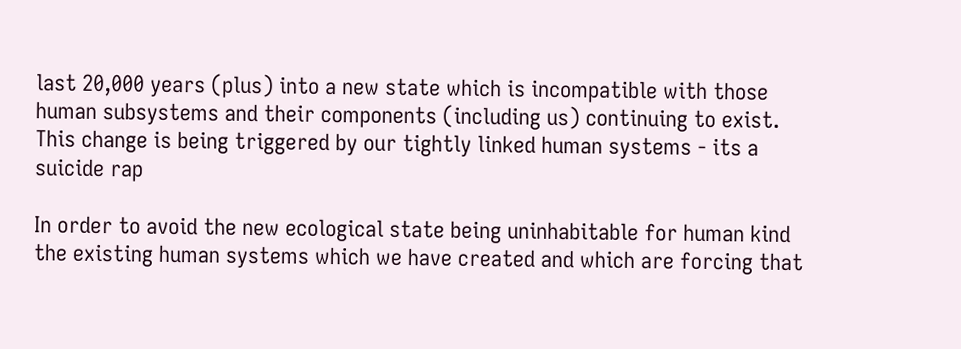last 20,000 years (plus) into a new state which is incompatible with those human subsystems and their components (including us) continuing to exist. This change is being triggered by our tightly linked human systems - its a suicide rap

In order to avoid the new ecological state being uninhabitable for human kind the existing human systems which we have created and which are forcing that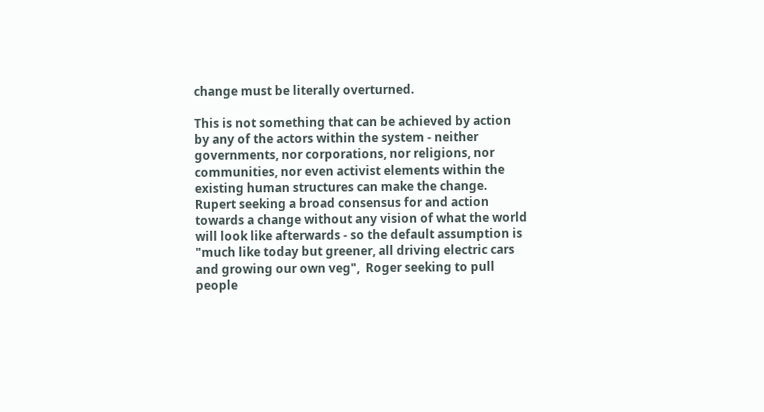change must be literally overturned.

This is not something that can be achieved by action by any of the actors within the system - neither governments, nor corporations, nor religions, nor communities, nor even activist elements within the existing human structures can make the change.  Rupert seeking a broad consensus for and action towards a change without any vision of what the world will look like afterwards - so the default assumption is "much like today but greener, all driving electric cars and growing our own veg",  Roger seeking to pull people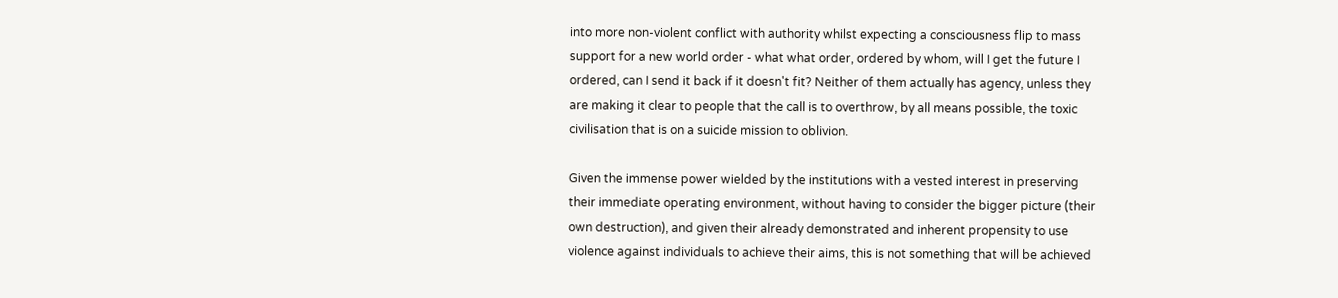into more non-violent conflict with authority whilst expecting a consciousness flip to mass support for a new world order - what what order, ordered by whom, will I get the future I ordered, can I send it back if it doesn't fit? Neither of them actually has agency, unless they are making it clear to people that the call is to overthrow, by all means possible, the toxic civilisation that is on a suicide mission to oblivion.

Given the immense power wielded by the institutions with a vested interest in preserving their immediate operating environment, without having to consider the bigger picture (their own destruction), and given their already demonstrated and inherent propensity to use violence against individuals to achieve their aims, this is not something that will be achieved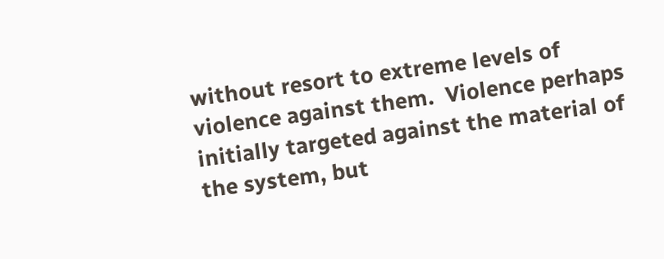without resort to extreme levels of violence against them.  Violence perhaps initially targeted against the material of the system, but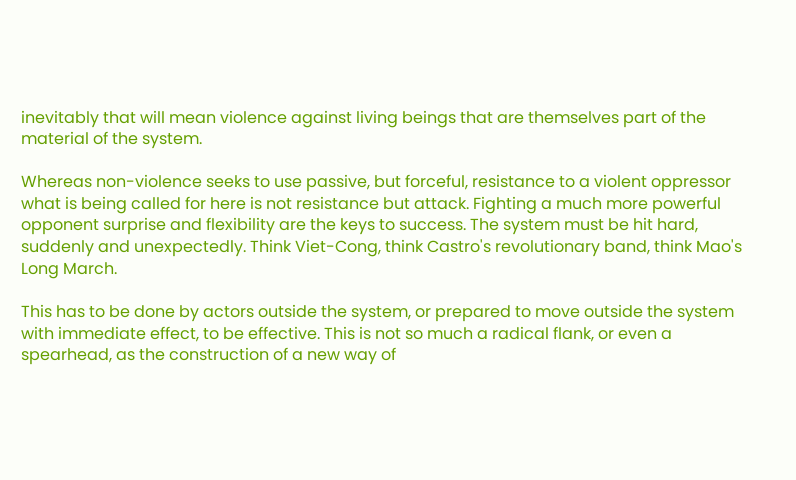inevitably that will mean violence against living beings that are themselves part of the material of the system.

Whereas non-violence seeks to use passive, but forceful, resistance to a violent oppressor what is being called for here is not resistance but attack. Fighting a much more powerful opponent surprise and flexibility are the keys to success. The system must be hit hard, suddenly and unexpectedly. Think Viet-Cong, think Castro's revolutionary band, think Mao's Long March.

This has to be done by actors outside the system, or prepared to move outside the system with immediate effect, to be effective. This is not so much a radical flank, or even a spearhead, as the construction of a new way of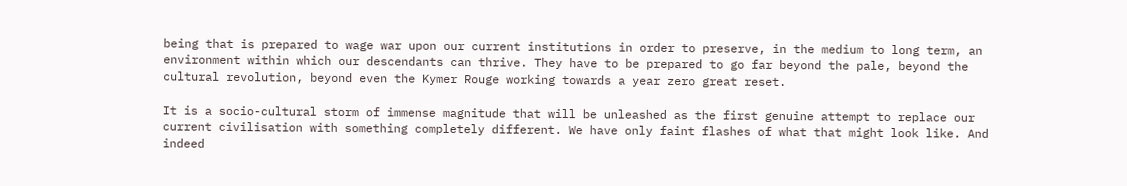being that is prepared to wage war upon our current institutions in order to preserve, in the medium to long term, an environment within which our descendants can thrive. They have to be prepared to go far beyond the pale, beyond the cultural revolution, beyond even the Kymer Rouge working towards a year zero great reset.

It is a socio-cultural storm of immense magnitude that will be unleashed as the first genuine attempt to replace our current civilisation with something completely different. We have only faint flashes of what that might look like. And indeed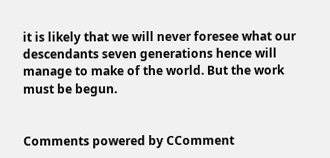it is likely that we will never foresee what our descendants seven generations hence will manage to make of the world. But the work must be begun.


Comments powered by CComment